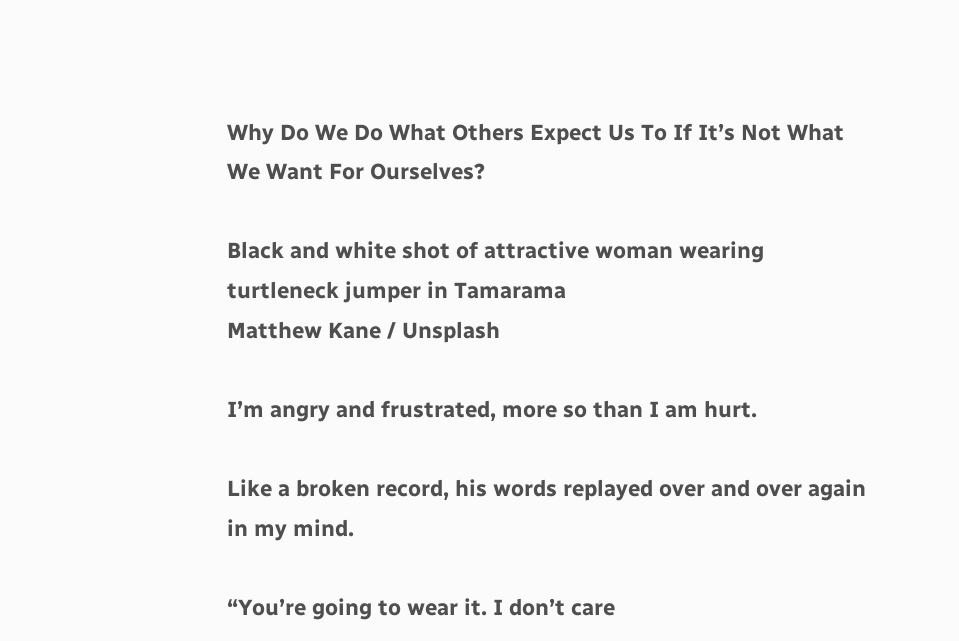Why Do We Do What Others Expect Us To If It’s Not What We Want For Ourselves?

Black and white shot of attractive woman wearing turtleneck jumper in Tamarama
Matthew Kane / Unsplash

I’m angry and frustrated, more so than I am hurt.

Like a broken record, his words replayed over and over again in my mind.

“You’re going to wear it. I don’t care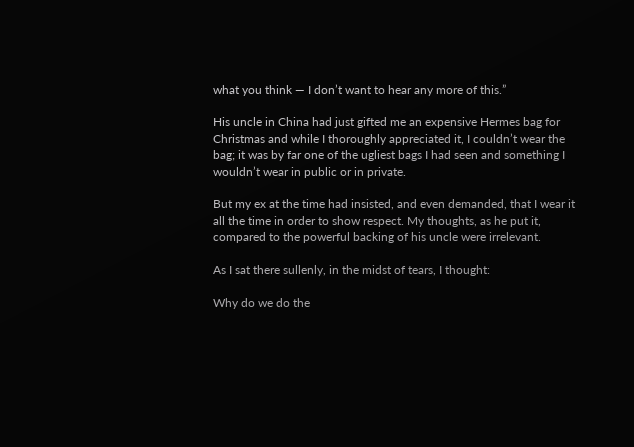what you think — I don’t want to hear any more of this.”

His uncle in China had just gifted me an expensive Hermes bag for Christmas and while I thoroughly appreciated it, I couldn’t wear the bag; it was by far one of the ugliest bags I had seen and something I wouldn’t wear in public or in private.

But my ex at the time had insisted, and even demanded, that I wear it all the time in order to show respect. My thoughts, as he put it, compared to the powerful backing of his uncle were irrelevant.

As I sat there sullenly, in the midst of tears, I thought:

Why do we do the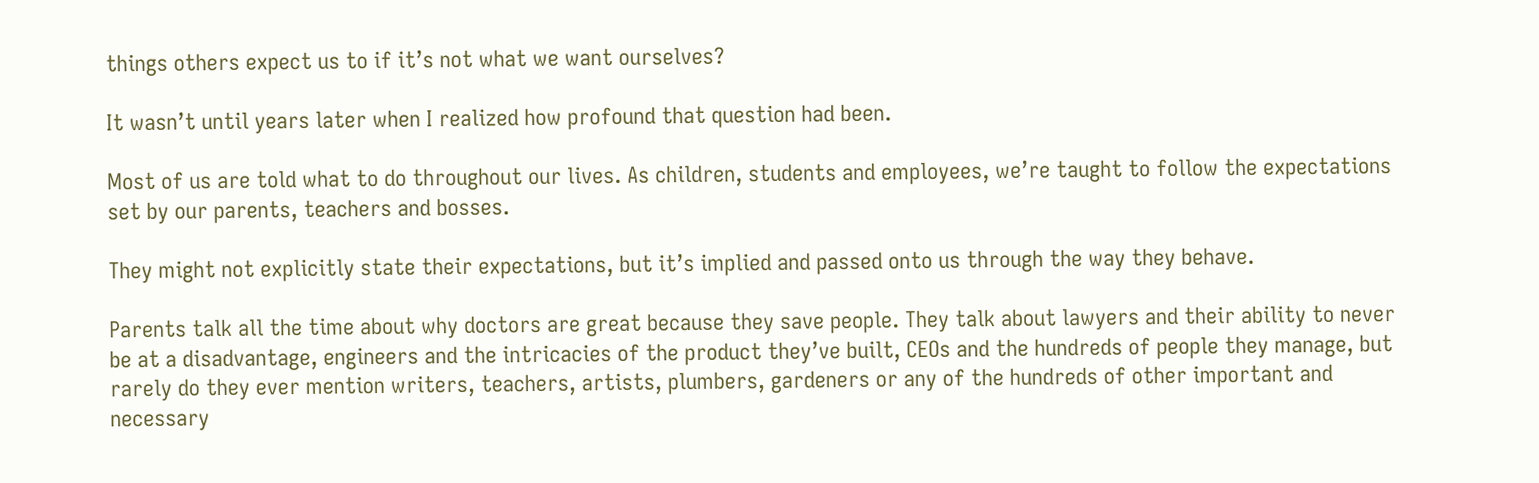things others expect us to if it’s not what we want ourselves?

It wasn’t until years later when I realized how profound that question had been.

Most of us are told what to do throughout our lives. As children, students and employees, we’re taught to follow the expectations set by our parents, teachers and bosses.

They might not explicitly state their expectations, but it’s implied and passed onto us through the way they behave.

Parents talk all the time about why doctors are great because they save people. They talk about lawyers and their ability to never be at a disadvantage, engineers and the intricacies of the product they’ve built, CEOs and the hundreds of people they manage, but rarely do they ever mention writers, teachers, artists, plumbers, gardeners or any of the hundreds of other important and necessary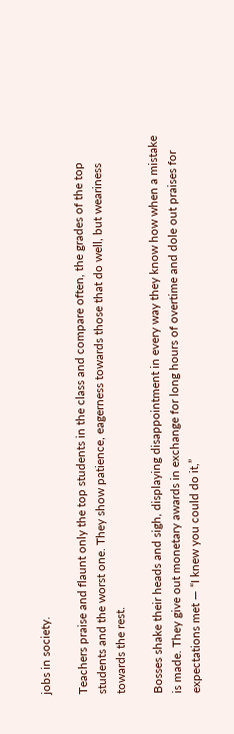jobs in society.

Teachers praise and flaunt only the top students in the class and compare often, the grades of the top students and the worst one. They show patience, eagerness towards those that do well, but weariness towards the rest.

Bosses shake their heads and sigh, displaying disappointment in every way they know how when a mistake is made. They give out monetary awards in exchange for long hours of overtime and dole out praises for expectations met — “I knew you could do it,”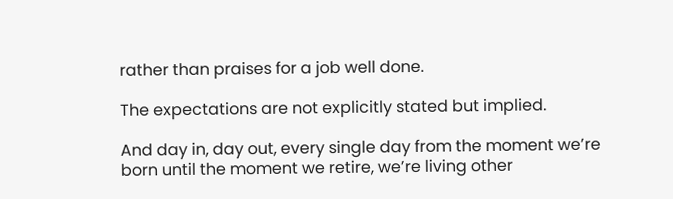rather than praises for a job well done.

The expectations are not explicitly stated but implied.

And day in, day out, every single day from the moment we’re born until the moment we retire, we’re living other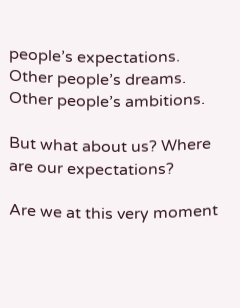people’s expectations. Other people’s dreams. Other people’s ambitions.

But what about us? Where are our expectations?

Are we at this very moment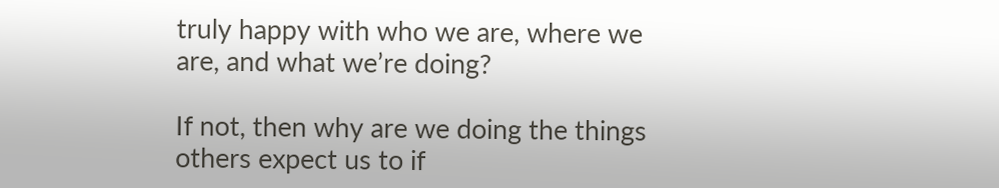truly happy with who we are, where we are, and what we’re doing?

If not, then why are we doing the things others expect us to if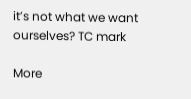it’s not what we want ourselves? TC mark

More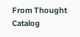From Thought Catalog